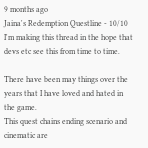9 months ago
Jaina's Redemption Questline - 10/10
I'm making this thread in the hope that devs etc see this from time to time.

There have been may things over the years that I have loved and hated in the game.
This quest chains ending scenario and cinematic are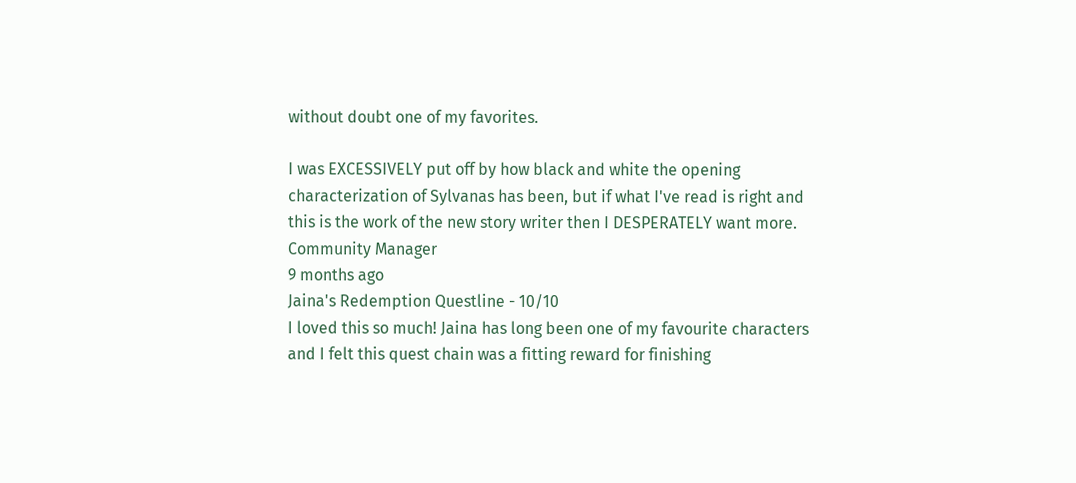without doubt one of my favorites.

I was EXCESSIVELY put off by how black and white the opening characterization of Sylvanas has been, but if what I've read is right and this is the work of the new story writer then I DESPERATELY want more.
Community Manager
9 months ago
Jaina's Redemption Questline - 10/10
I loved this so much! Jaina has long been one of my favourite characters and I felt this quest chain was a fitting reward for finishing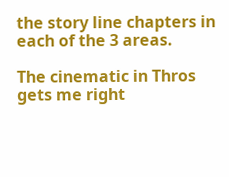the story line chapters in each of the 3 areas.

The cinematic in Thros gets me right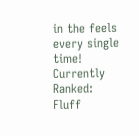in the feels every single time!
Currently Ranked: Fluff